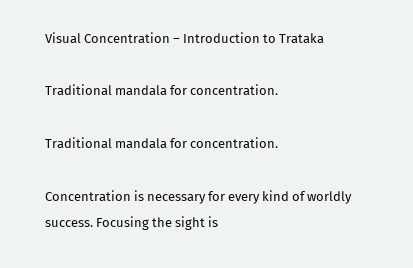Visual Concentration – Introduction to Trataka

Traditional mandala for concentration.

Traditional mandala for concentration.

Concentration is necessary for every kind of worldly success. Focusing the sight is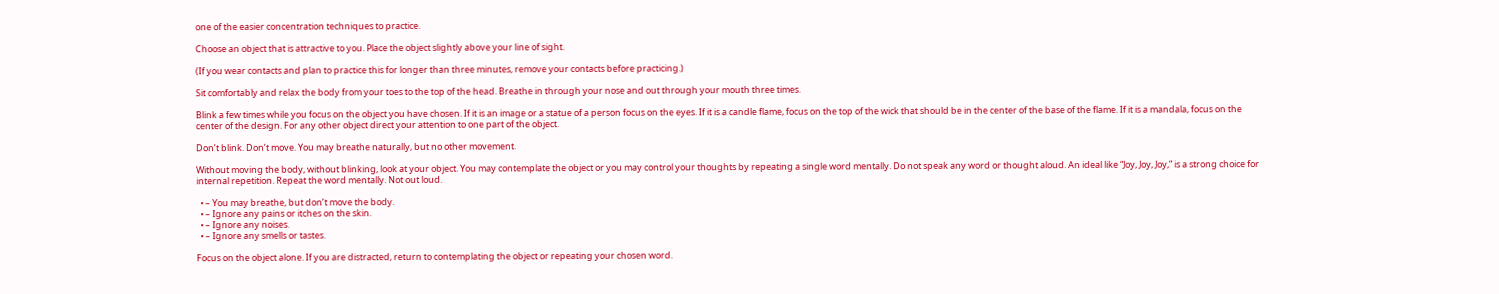one of the easier concentration techniques to practice.

Choose an object that is attractive to you. Place the object slightly above your line of sight.

(If you wear contacts and plan to practice this for longer than three minutes, remove your contacts before practicing.)

Sit comfortably and relax the body from your toes to the top of the head. Breathe in through your nose and out through your mouth three times.

Blink a few times while you focus on the object you have chosen. If it is an image or a statue of a person focus on the eyes. If it is a candle flame, focus on the top of the wick that should be in the center of the base of the flame. If it is a mandala, focus on the center of the design. For any other object direct your attention to one part of the object.

Don’t blink. Don’t move. You may breathe naturally, but no other movement.

Without moving the body, without blinking, look at your object. You may contemplate the object or you may control your thoughts by repeating a single word mentally. Do not speak any word or thought aloud. An ideal like “Joy, Joy, Joy,” is a strong choice for internal repetition. Repeat the word mentally. Not out loud.

  • – You may breathe, but don’t move the body.
  • – Ignore any pains or itches on the skin.
  • – Ignore any noises.
  • – Ignore any smells or tastes.

Focus on the object alone. If you are distracted, return to contemplating the object or repeating your chosen word.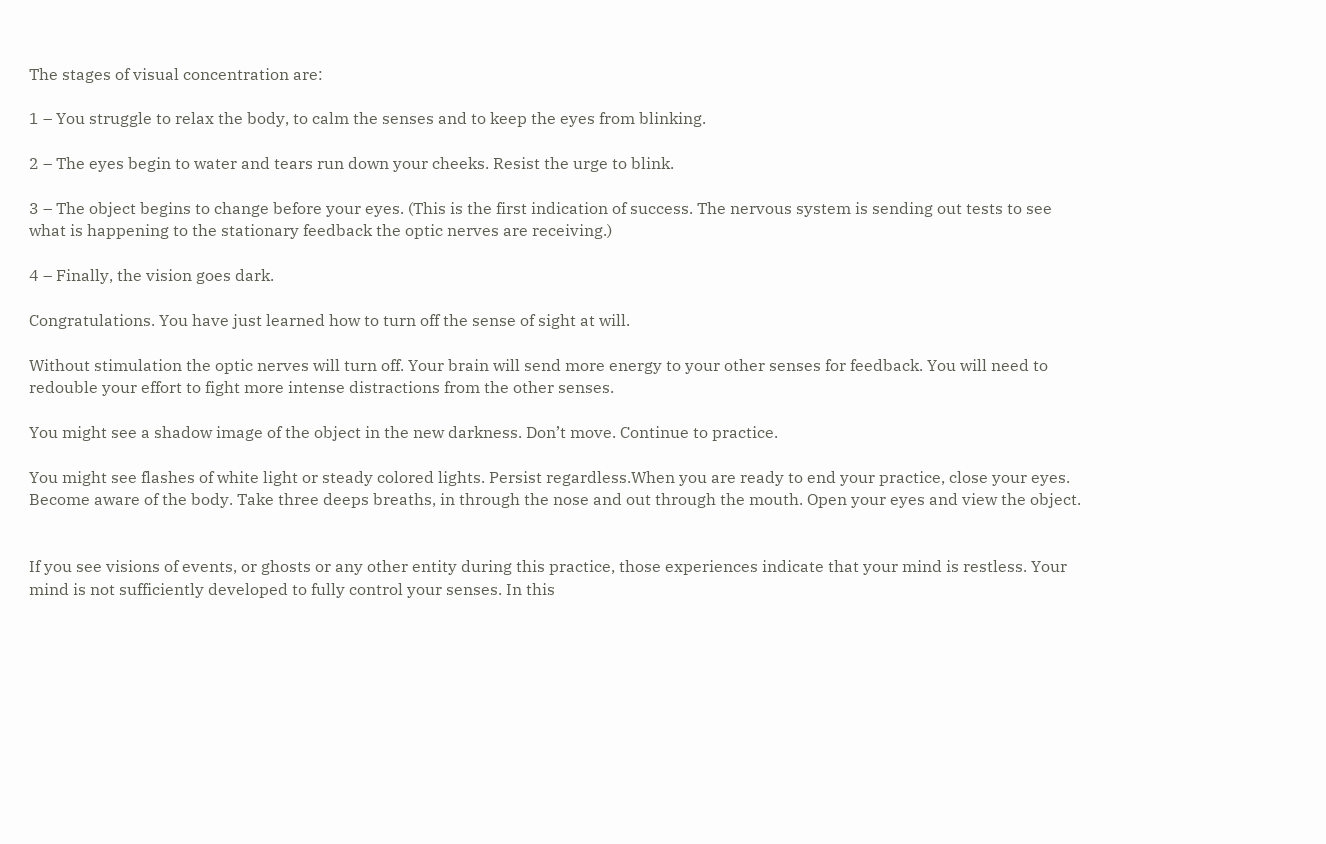The stages of visual concentration are:

1 – You struggle to relax the body, to calm the senses and to keep the eyes from blinking.

2 – The eyes begin to water and tears run down your cheeks. Resist the urge to blink.

3 – The object begins to change before your eyes. (This is the first indication of success. The nervous system is sending out tests to see what is happening to the stationary feedback the optic nerves are receiving.)

4 – Finally, the vision goes dark.

Congratulations. You have just learned how to turn off the sense of sight at will.

Without stimulation the optic nerves will turn off. Your brain will send more energy to your other senses for feedback. You will need to redouble your effort to fight more intense distractions from the other senses.

You might see a shadow image of the object in the new darkness. Don’t move. Continue to practice.

You might see flashes of white light or steady colored lights. Persist regardless.When you are ready to end your practice, close your eyes. Become aware of the body. Take three deeps breaths, in through the nose and out through the mouth. Open your eyes and view the object.


If you see visions of events, or ghosts or any other entity during this practice, those experiences indicate that your mind is restless. Your mind is not sufficiently developed to fully control your senses. In this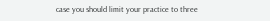case you should limit your practice to three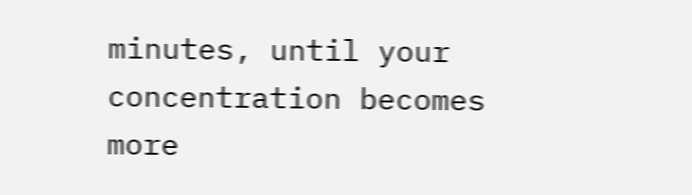minutes, until your concentration becomes more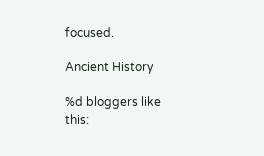focused.

Ancient History

%d bloggers like this: